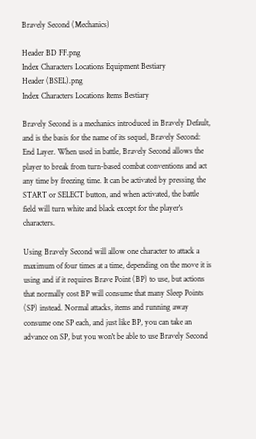Bravely Second (Mechanics)

Header BD FF.png
Index Characters Locations Equipment Bestiary
Header (BSEL).png
Index Characters Locations Items Bestiary

Bravely Second is a mechanics introduced in Bravely Default, and is the basis for the name of its sequel, Bravely Second: End Layer. When used in battle, Bravely Second allows the player to break from turn-based combat conventions and act any time by freezing time. It can be activated by pressing the START or SELECT button, and when activated, the battle field will turn white and black except for the player's characters.

Using Bravely Second will allow one character to attack a maximum of four times at a time, depending on the move it is using and if it requires Brave Point (BP) to use, but actions that normally cost BP will consume that many Sleep Points (SP) instead. Normal attacks, items and running away consume one SP each, and just like BP, you can take an advance on SP, but you won't be able to use Bravely Second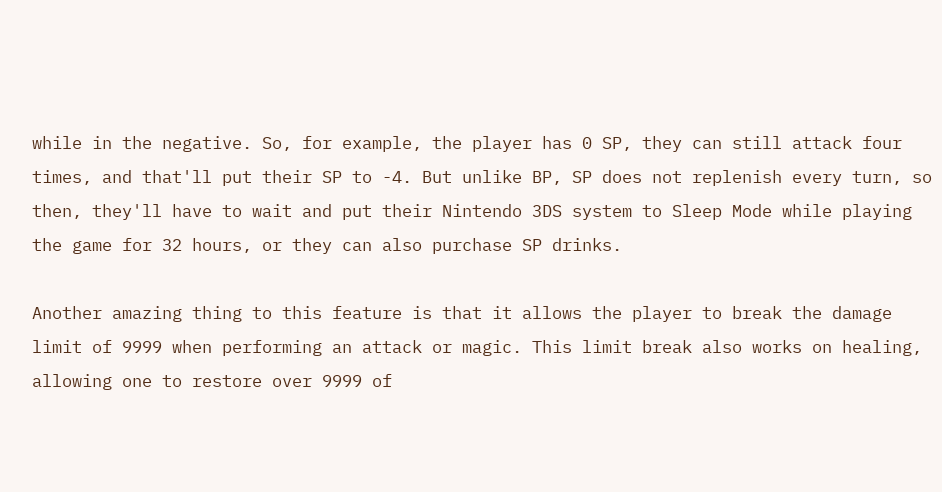while in the negative. So, for example, the player has 0 SP, they can still attack four times, and that'll put their SP to -4. But unlike BP, SP does not replenish every turn, so then, they'll have to wait and put their Nintendo 3DS system to Sleep Mode while playing the game for 32 hours, or they can also purchase SP drinks.

Another amazing thing to this feature is that it allows the player to break the damage limit of 9999 when performing an attack or magic. This limit break also works on healing, allowing one to restore over 9999 of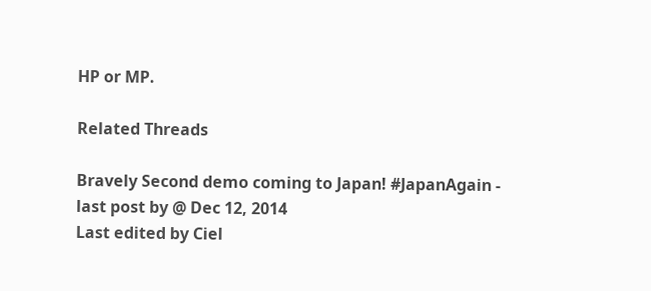HP or MP.

Related Threads

Bravely Second demo coming to Japan! #JapanAgain - last post by @ Dec 12, 2014
Last edited by Ciel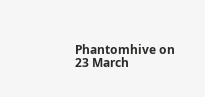Phantomhive on 23 March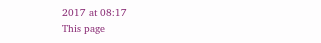2017 at 08:17
This page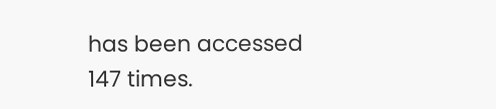has been accessed 147 times.